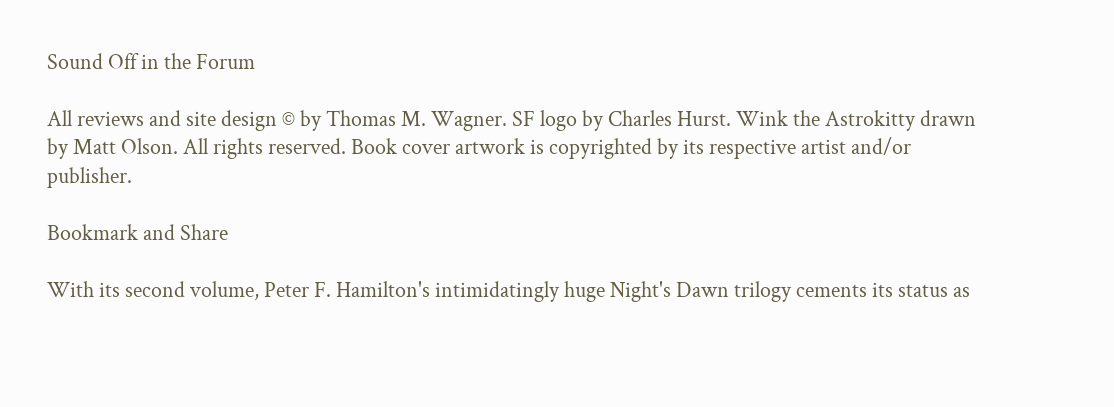Sound Off in the Forum

All reviews and site design © by Thomas M. Wagner. SF logo by Charles Hurst. Wink the Astrokitty drawn by Matt Olson. All rights reserved. Book cover artwork is copyrighted by its respective artist and/or publisher.

Bookmark and Share

With its second volume, Peter F. Hamilton's intimidatingly huge Night's Dawn trilogy cements its status as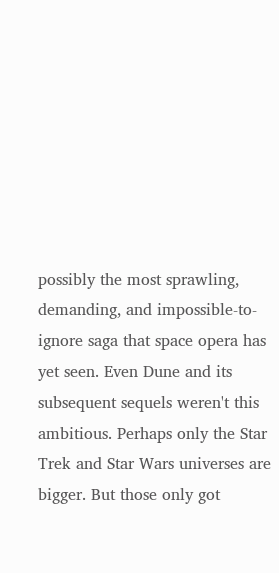possibly the most sprawling, demanding, and impossible-to-ignore saga that space opera has yet seen. Even Dune and its subsequent sequels weren't this ambitious. Perhaps only the Star Trek and Star Wars universes are bigger. But those only got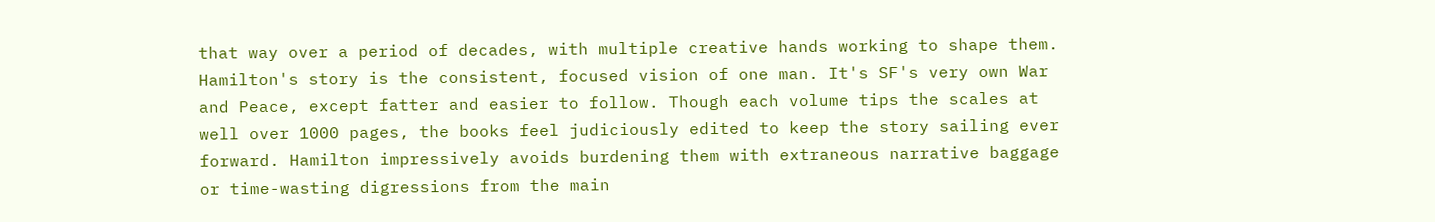that way over a period of decades, with multiple creative hands working to shape them. Hamilton's story is the consistent, focused vision of one man. It's SF's very own War and Peace, except fatter and easier to follow. Though each volume tips the scales at well over 1000 pages, the books feel judiciously edited to keep the story sailing ever forward. Hamilton impressively avoids burdening them with extraneous narrative baggage or time-wasting digressions from the main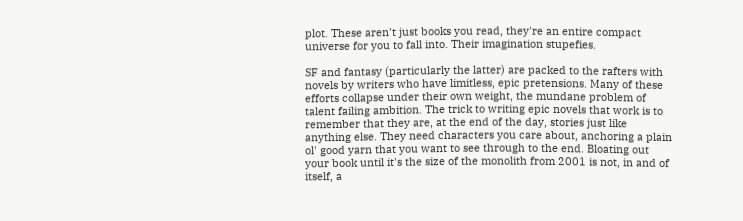plot. These aren't just books you read, they're an entire compact universe for you to fall into. Their imagination stupefies.

SF and fantasy (particularly the latter) are packed to the rafters with novels by writers who have limitless, epic pretensions. Many of these efforts collapse under their own weight, the mundane problem of talent failing ambition. The trick to writing epic novels that work is to remember that they are, at the end of the day, stories just like anything else. They need characters you care about, anchoring a plain ol' good yarn that you want to see through to the end. Bloating out your book until it's the size of the monolith from 2001 is not, in and of itself, a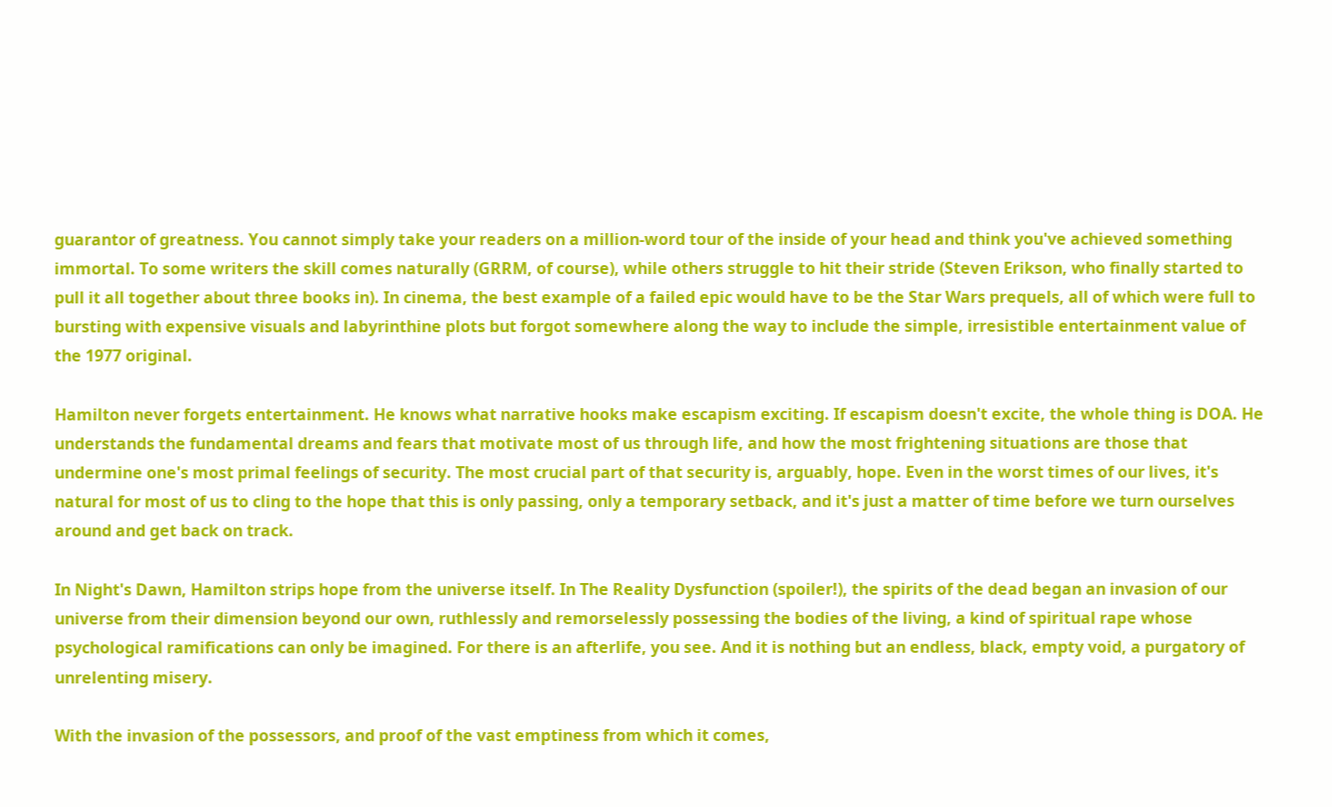guarantor of greatness. You cannot simply take your readers on a million-word tour of the inside of your head and think you've achieved something immortal. To some writers the skill comes naturally (GRRM, of course), while others struggle to hit their stride (Steven Erikson, who finally started to pull it all together about three books in). In cinema, the best example of a failed epic would have to be the Star Wars prequels, all of which were full to bursting with expensive visuals and labyrinthine plots but forgot somewhere along the way to include the simple, irresistible entertainment value of the 1977 original.

Hamilton never forgets entertainment. He knows what narrative hooks make escapism exciting. If escapism doesn't excite, the whole thing is DOA. He understands the fundamental dreams and fears that motivate most of us through life, and how the most frightening situations are those that undermine one's most primal feelings of security. The most crucial part of that security is, arguably, hope. Even in the worst times of our lives, it's natural for most of us to cling to the hope that this is only passing, only a temporary setback, and it's just a matter of time before we turn ourselves around and get back on track.

In Night's Dawn, Hamilton strips hope from the universe itself. In The Reality Dysfunction (spoiler!), the spirits of the dead began an invasion of our universe from their dimension beyond our own, ruthlessly and remorselessly possessing the bodies of the living, a kind of spiritual rape whose psychological ramifications can only be imagined. For there is an afterlife, you see. And it is nothing but an endless, black, empty void, a purgatory of unrelenting misery.

With the invasion of the possessors, and proof of the vast emptiness from which it comes,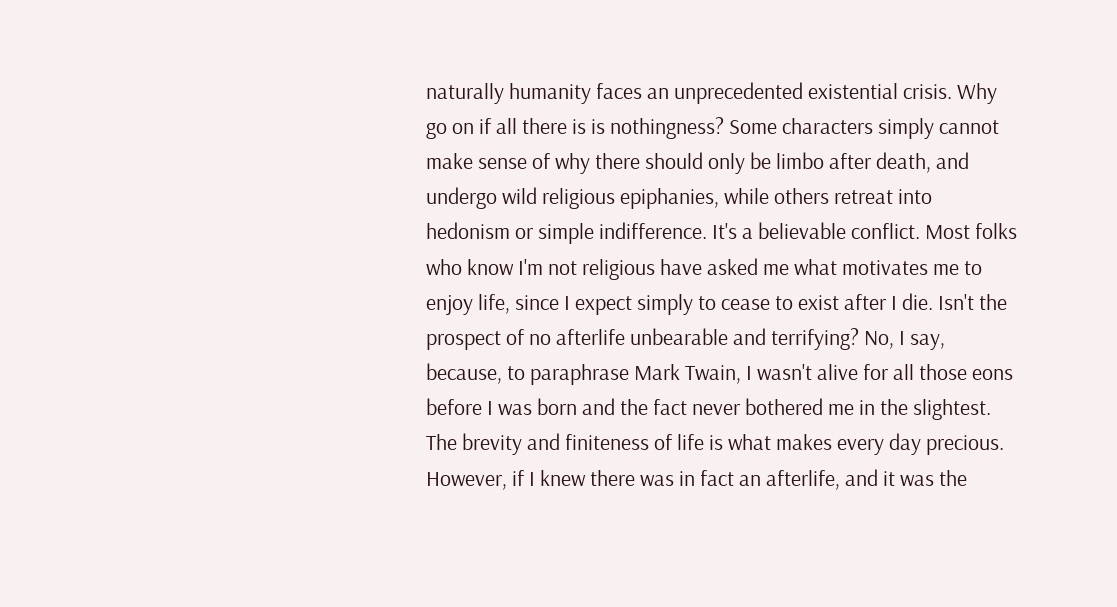naturally humanity faces an unprecedented existential crisis. Why go on if all there is is nothingness? Some characters simply cannot make sense of why there should only be limbo after death, and undergo wild religious epiphanies, while others retreat into hedonism or simple indifference. It's a believable conflict. Most folks who know I'm not religious have asked me what motivates me to enjoy life, since I expect simply to cease to exist after I die. Isn't the prospect of no afterlife unbearable and terrifying? No, I say, because, to paraphrase Mark Twain, I wasn't alive for all those eons before I was born and the fact never bothered me in the slightest. The brevity and finiteness of life is what makes every day precious. However, if I knew there was in fact an afterlife, and it was the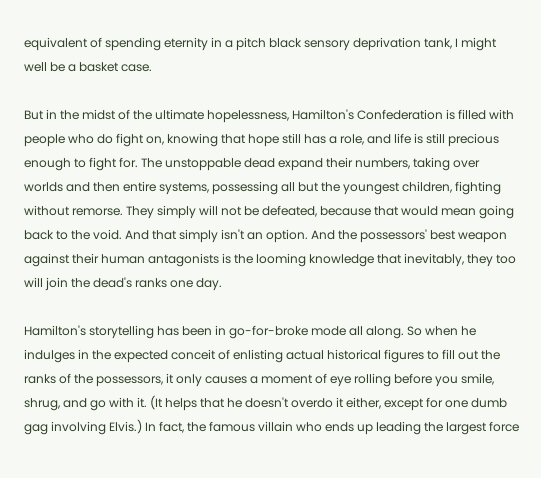equivalent of spending eternity in a pitch black sensory deprivation tank, I might well be a basket case.

But in the midst of the ultimate hopelessness, Hamilton's Confederation is filled with people who do fight on, knowing that hope still has a role, and life is still precious enough to fight for. The unstoppable dead expand their numbers, taking over worlds and then entire systems, possessing all but the youngest children, fighting without remorse. They simply will not be defeated, because that would mean going back to the void. And that simply isn't an option. And the possessors' best weapon against their human antagonists is the looming knowledge that inevitably, they too will join the dead's ranks one day.

Hamilton's storytelling has been in go-for-broke mode all along. So when he indulges in the expected conceit of enlisting actual historical figures to fill out the ranks of the possessors, it only causes a moment of eye rolling before you smile, shrug, and go with it. (It helps that he doesn't overdo it either, except for one dumb gag involving Elvis.) In fact, the famous villain who ends up leading the largest force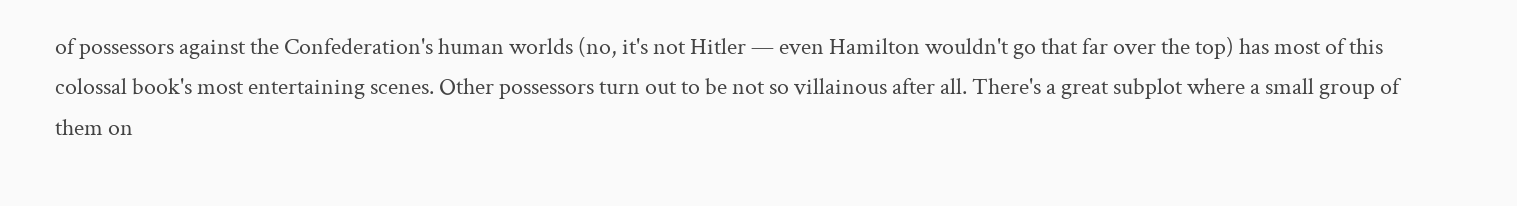of possessors against the Confederation's human worlds (no, it's not Hitler — even Hamilton wouldn't go that far over the top) has most of this colossal book's most entertaining scenes. Other possessors turn out to be not so villainous after all. There's a great subplot where a small group of them on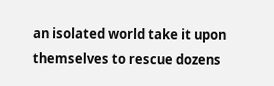an isolated world take it upon themselves to rescue dozens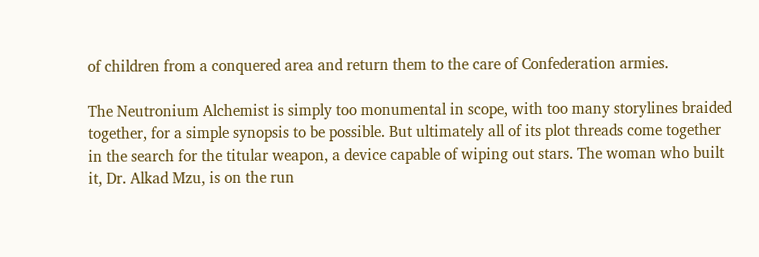of children from a conquered area and return them to the care of Confederation armies.

The Neutronium Alchemist is simply too monumental in scope, with too many storylines braided together, for a simple synopsis to be possible. But ultimately all of its plot threads come together in the search for the titular weapon, a device capable of wiping out stars. The woman who built it, Dr. Alkad Mzu, is on the run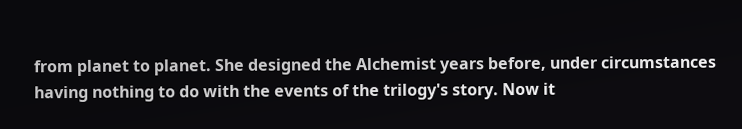from planet to planet. She designed the Alchemist years before, under circumstances having nothing to do with the events of the trilogy's story. Now it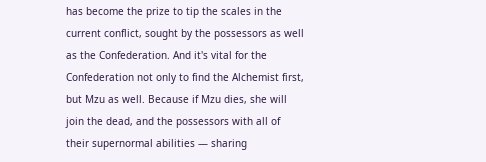has become the prize to tip the scales in the current conflict, sought by the possessors as well as the Confederation. And it's vital for the Confederation not only to find the Alchemist first, but Mzu as well. Because if Mzu dies, she will join the dead, and the possessors with all of their supernormal abilities — sharing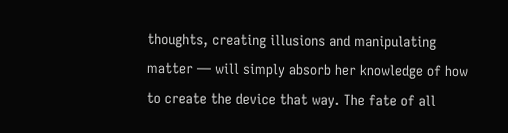thoughts, creating illusions and manipulating matter — will simply absorb her knowledge of how to create the device that way. The fate of all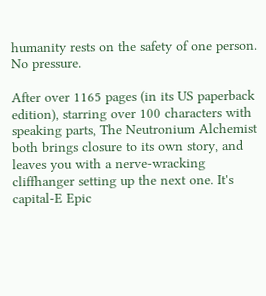humanity rests on the safety of one person. No pressure.

After over 1165 pages (in its US paperback edition), starring over 100 characters with speaking parts, The Neutronium Alchemist both brings closure to its own story, and leaves you with a nerve-wracking cliffhanger setting up the next one. It's capital-E Epic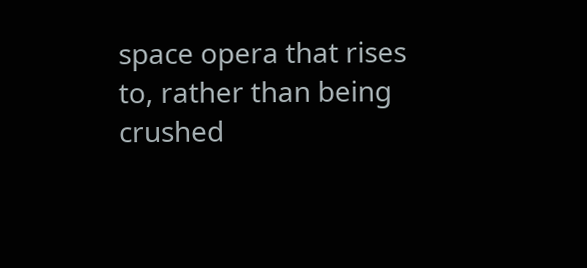space opera that rises to, rather than being crushed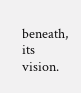beneath, its vision.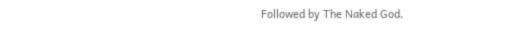Followed by The Naked God.